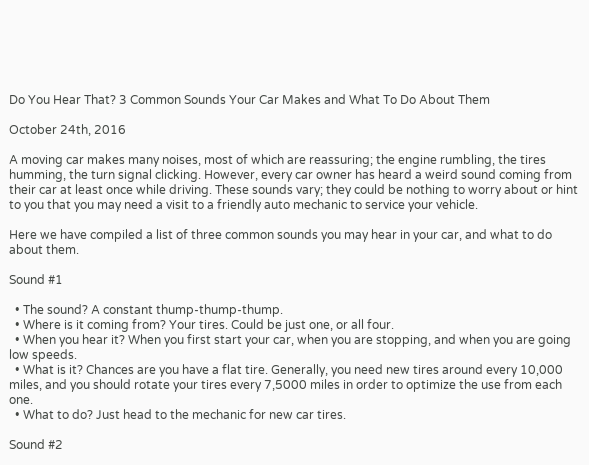Do You Hear That? 3 Common Sounds Your Car Makes and What To Do About Them

October 24th, 2016

A moving car makes many noises, most of which are reassuring; the engine rumbling, the tires humming, the turn signal clicking. However, every car owner has heard a weird sound coming from their car at least once while driving. These sounds vary; they could be nothing to worry about or hint to you that you may need a visit to a friendly auto mechanic to service your vehicle.

Here we have compiled a list of three common sounds you may hear in your car, and what to do about them.

Sound #1

  • The sound? A constant thump-thump-thump.
  • Where is it coming from? Your tires. Could be just one, or all four.
  • When you hear it? When you first start your car, when you are stopping, and when you are going low speeds.
  • What is it? Chances are you have a flat tire. Generally, you need new tires around every 10,000 miles, and you should rotate your tires every 7,5000 miles in order to optimize the use from each one.
  • What to do? Just head to the mechanic for new car tires.

Sound #2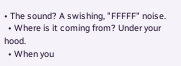• The sound? A swishing, "FFFFF" noise.
  • Where is it coming from? Under your hood.
  • When you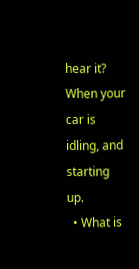hear it? When your car is idling, and starting up.
  • What is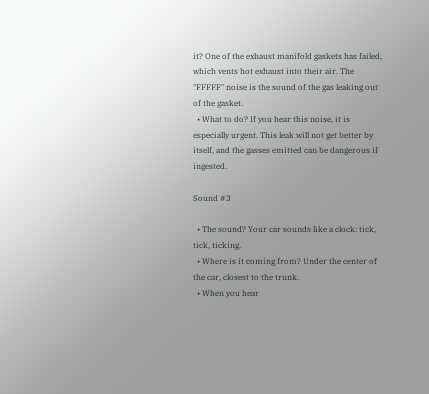it? One of the exhaust manifold gaskets has failed, which vents hot exhaust into their air. The "FFFFF" noise is the sound of the gas leaking out of the gasket.
  • What to do? If you hear this noise, it is especially urgent. This leak will not get better by itself, and the gasses emitted can be dangerous if ingested.

Sound #3

  • The sound? Your car sounds like a clock: tick, tick, ticking.
  • Where is it coming from? Under the center of the car, closest to the trunk.
  • When you hear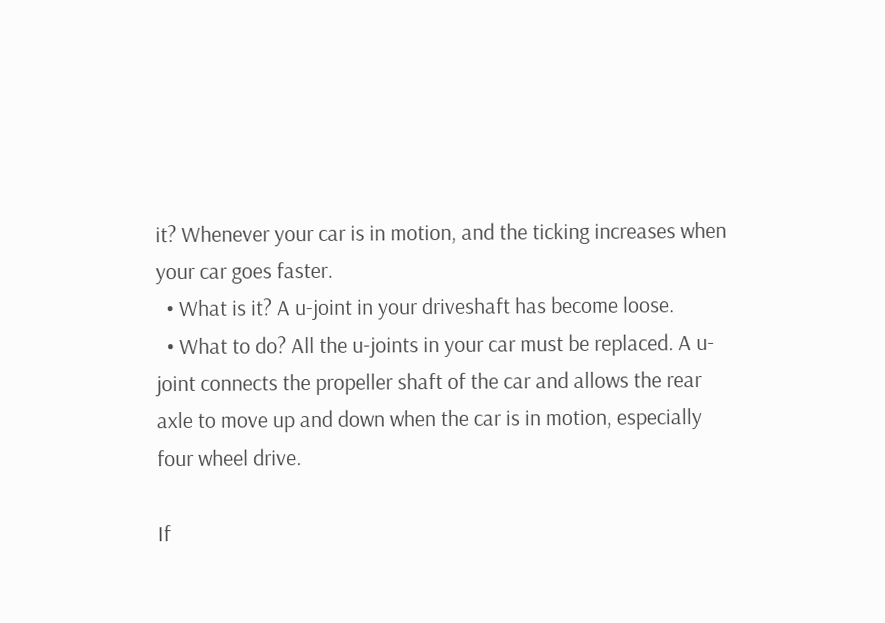it? Whenever your car is in motion, and the ticking increases when your car goes faster.
  • What is it? A u-joint in your driveshaft has become loose.
  • What to do? All the u-joints in your car must be replaced. A u-joint connects the propeller shaft of the car and allows the rear axle to move up and down when the car is in motion, especially four wheel drive.

If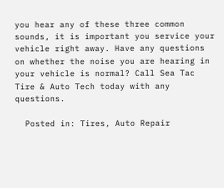you hear any of these three common sounds, it is important you service your vehicle right away. Have any questions on whether the noise you are hearing in your vehicle is normal? Call Sea Tac Tire & Auto Tech today with any questions.

  Posted in: Tires, Auto Repair